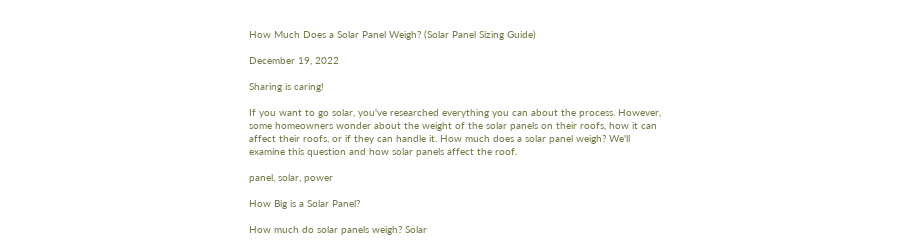How Much Does a Solar Panel Weigh? (Solar Panel Sizing Guide)

December 19, 2022

Sharing is caring!

If you want to go solar, you've researched everything you can about the process. However, some homeowners wonder about the weight of the solar panels on their roofs, how it can affect their roofs, or if they can handle it. How much does a solar panel weigh? We'll examine this question and how solar panels affect the roof.

panel, solar, power

How Big is a Solar Panel?

How much do solar panels weigh? Solar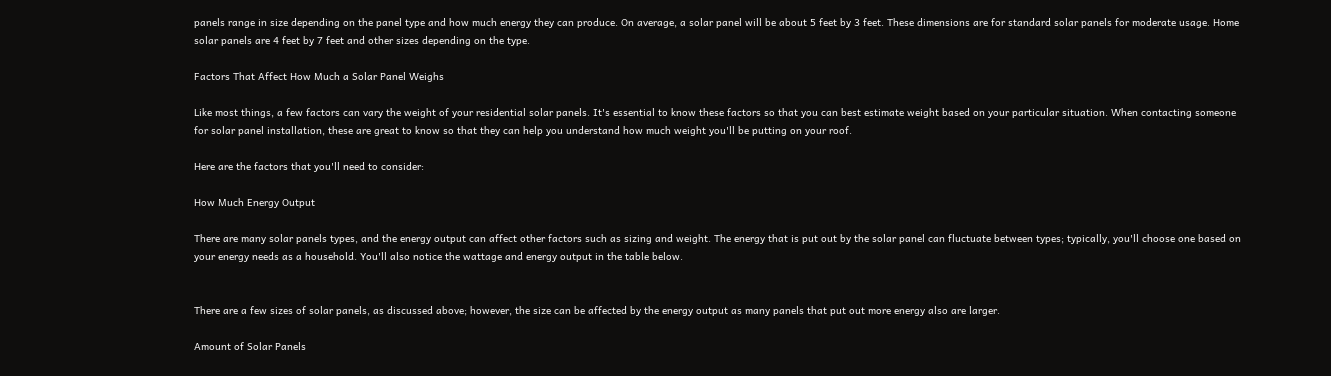panels range in size depending on the panel type and how much energy they can produce. On average, a solar panel will be about 5 feet by 3 feet. These dimensions are for standard solar panels for moderate usage. Home solar panels are 4 feet by 7 feet and other sizes depending on the type.

Factors That Affect How Much a Solar Panel Weighs

Like most things, a few factors can vary the weight of your residential solar panels. It's essential to know these factors so that you can best estimate weight based on your particular situation. When contacting someone for solar panel installation, these are great to know so that they can help you understand how much weight you'll be putting on your roof.

Here are the factors that you'll need to consider:

How Much Energy Output

There are many solar panels types, and the energy output can affect other factors such as sizing and weight. The energy that is put out by the solar panel can fluctuate between types; typically, you'll choose one based on your energy needs as a household. You'll also notice the wattage and energy output in the table below.


There are a few sizes of solar panels, as discussed above; however, the size can be affected by the energy output as many panels that put out more energy also are larger.

Amount of Solar Panels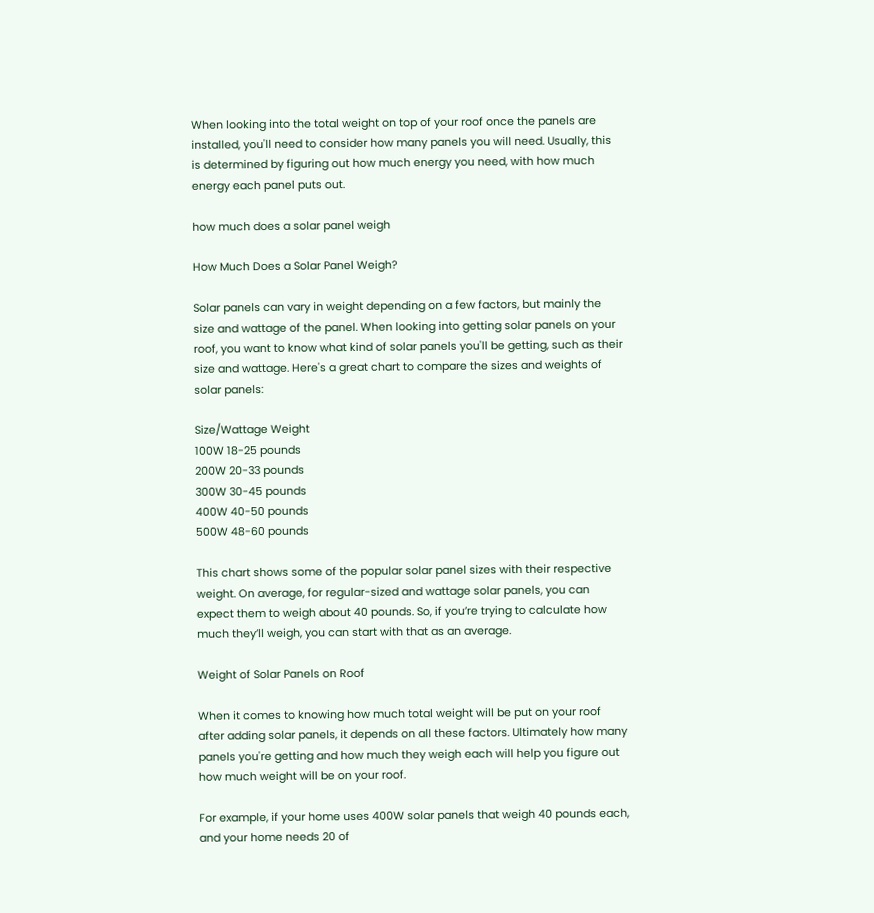When looking into the total weight on top of your roof once the panels are installed, you'll need to consider how many panels you will need. Usually, this is determined by figuring out how much energy you need, with how much energy each panel puts out.

how much does a solar panel weigh

How Much Does a Solar Panel Weigh?

Solar panels can vary in weight depending on a few factors, but mainly the size and wattage of the panel. When looking into getting solar panels on your roof, you want to know what kind of solar panels you'll be getting, such as their size and wattage. Here's a great chart to compare the sizes and weights of solar panels:

Size/Wattage Weight
100W 18-25 pounds
200W 20-33 pounds
300W 30-45 pounds
400W 40-50 pounds
500W 48-60 pounds

This chart shows some of the popular solar panel sizes with their respective weight. On average, for regular-sized and wattage solar panels, you can expect them to weigh about 40 pounds. So, if you’re trying to calculate how much they’ll weigh, you can start with that as an average.

Weight of Solar Panels on Roof

When it comes to knowing how much total weight will be put on your roof after adding solar panels, it depends on all these factors. Ultimately how many panels you're getting and how much they weigh each will help you figure out how much weight will be on your roof.

For example, if your home uses 400W solar panels that weigh 40 pounds each, and your home needs 20 of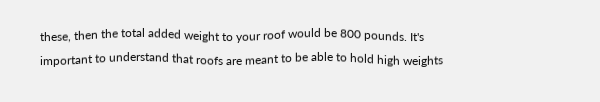these, then the total added weight to your roof would be 800 pounds. It's important to understand that roofs are meant to be able to hold high weights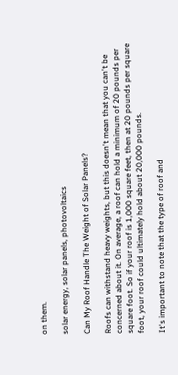on them.

solar energy, solar panels, photovoltaics

Can My Roof Handle The Weight of Solar Panels?

Roofs can withstand heavy weights, but this doesn't mean that you can't be concerned about it. On average, a roof can hold a minimum of 20 pounds per square foot. So if your roof is 1,000 square feet, then at 20 pounds per square foot, your roof could ultimately hold about 20,000 pounds.

It's important to note that the type of roof and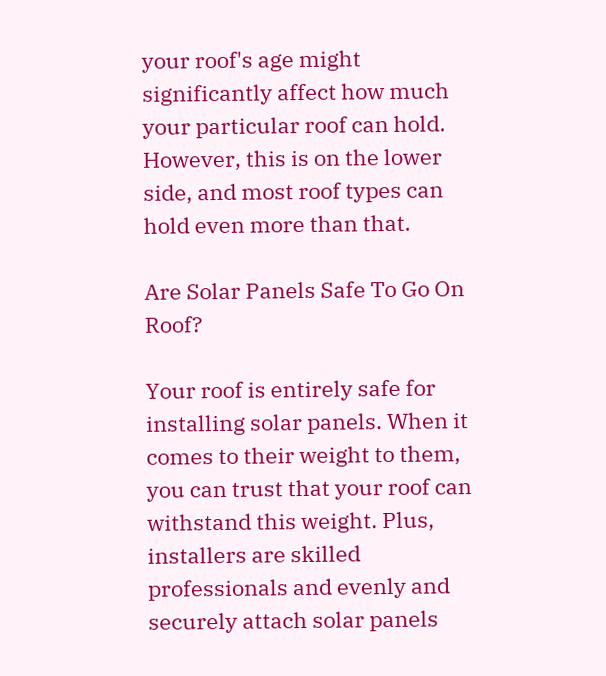your roof's age might significantly affect how much your particular roof can hold. However, this is on the lower side, and most roof types can hold even more than that.

Are Solar Panels Safe To Go On Roof?

Your roof is entirely safe for installing solar panels. When it comes to their weight to them, you can trust that your roof can withstand this weight. Plus, installers are skilled professionals and evenly and securely attach solar panels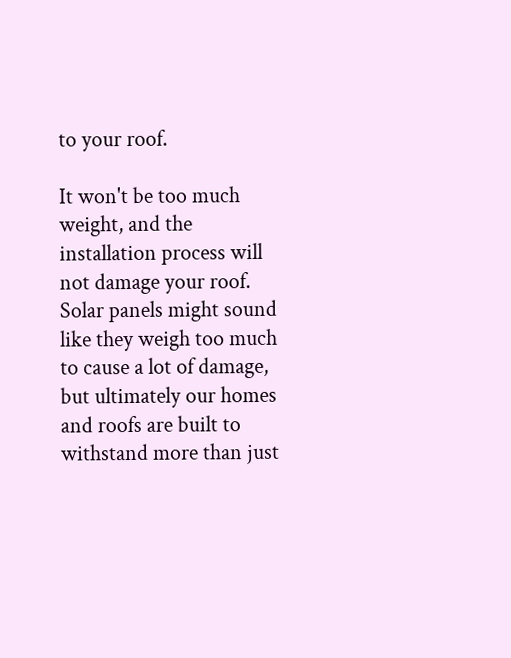to your roof.

It won't be too much weight, and the installation process will not damage your roof. Solar panels might sound like they weigh too much to cause a lot of damage, but ultimately our homes and roofs are built to withstand more than just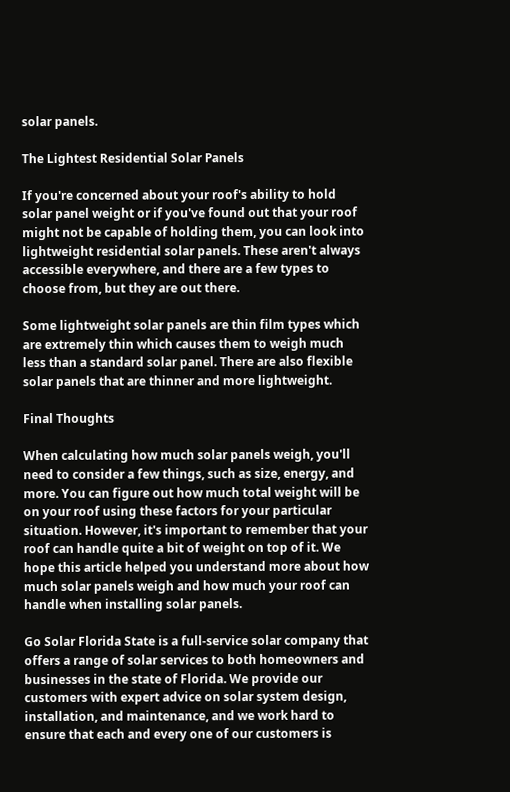solar panels.

The Lightest Residential Solar Panels

If you're concerned about your roof's ability to hold solar panel weight or if you've found out that your roof might not be capable of holding them, you can look into lightweight residential solar panels. These aren't always accessible everywhere, and there are a few types to choose from, but they are out there.

Some lightweight solar panels are thin film types which are extremely thin which causes them to weigh much less than a standard solar panel. There are also flexible solar panels that are thinner and more lightweight.

Final Thoughts

When calculating how much solar panels weigh, you'll need to consider a few things, such as size, energy, and more. You can figure out how much total weight will be on your roof using these factors for your particular situation. However, it's important to remember that your roof can handle quite a bit of weight on top of it. We hope this article helped you understand more about how much solar panels weigh and how much your roof can handle when installing solar panels.

Go Solar Florida State is a full-service solar company that offers a range of solar services to both homeowners and businesses in the state of Florida. We provide our customers with expert advice on solar system design, installation, and maintenance, and we work hard to ensure that each and every one of our customers is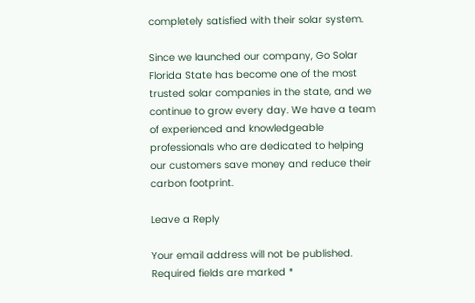completely satisfied with their solar system.

Since we launched our company, Go Solar Florida State has become one of the most trusted solar companies in the state, and we continue to grow every day. We have a team of experienced and knowledgeable professionals who are dedicated to helping our customers save money and reduce their carbon footprint.

Leave a Reply

Your email address will not be published. Required fields are marked *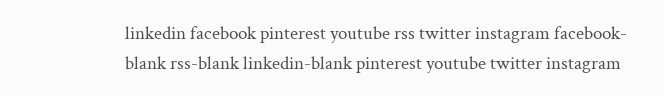linkedin facebook pinterest youtube rss twitter instagram facebook-blank rss-blank linkedin-blank pinterest youtube twitter instagram